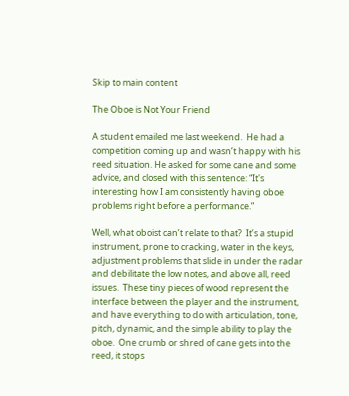Skip to main content

The Oboe is Not Your Friend

A student emailed me last weekend.  He had a competition coming up and wasn’t happy with his reed situation. He asked for some cane and some advice, and closed with this sentence: “It's interesting how I am consistently having oboe problems right before a performance.”

Well, what oboist can’t relate to that?  It’s a stupid instrument, prone to cracking, water in the keys, adjustment problems that slide in under the radar and debilitate the low notes, and above all, reed issues.  These tiny pieces of wood represent the interface between the player and the instrument, and have everything to do with articulation, tone, pitch, dynamic, and the simple ability to play the oboe.  One crumb or shred of cane gets into the reed, it stops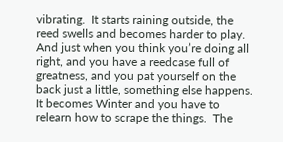vibrating.  It starts raining outside, the reed swells and becomes harder to play.  And just when you think you’re doing all right, and you have a reedcase full of greatness, and you pat yourself on the back just a little, something else happens.  It becomes Winter and you have to relearn how to scrape the things.  The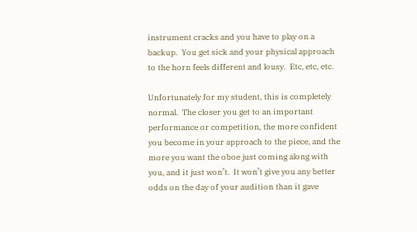instrument cracks and you have to play on a backup.  You get sick and your physical approach to the horn feels different and lousy.  Etc, etc, etc.

Unfortunately for my student, this is completely normal.  The closer you get to an important performance or competition, the more confident you become in your approach to the piece, and the more you want the oboe just coming along with you, and it just won’t.  It won’t give you any better odds on the day of your audition than it gave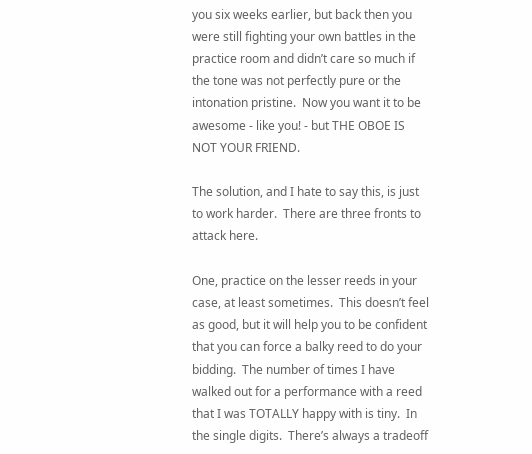you six weeks earlier, but back then you were still fighting your own battles in the practice room and didn’t care so much if the tone was not perfectly pure or the intonation pristine.  Now you want it to be awesome - like you! - but THE OBOE IS NOT YOUR FRIEND.

The solution, and I hate to say this, is just to work harder.  There are three fronts to attack here.

One, practice on the lesser reeds in your case, at least sometimes.  This doesn’t feel as good, but it will help you to be confident that you can force a balky reed to do your bidding.  The number of times I have walked out for a performance with a reed that I was TOTALLY happy with is tiny.  In the single digits.  There’s always a tradeoff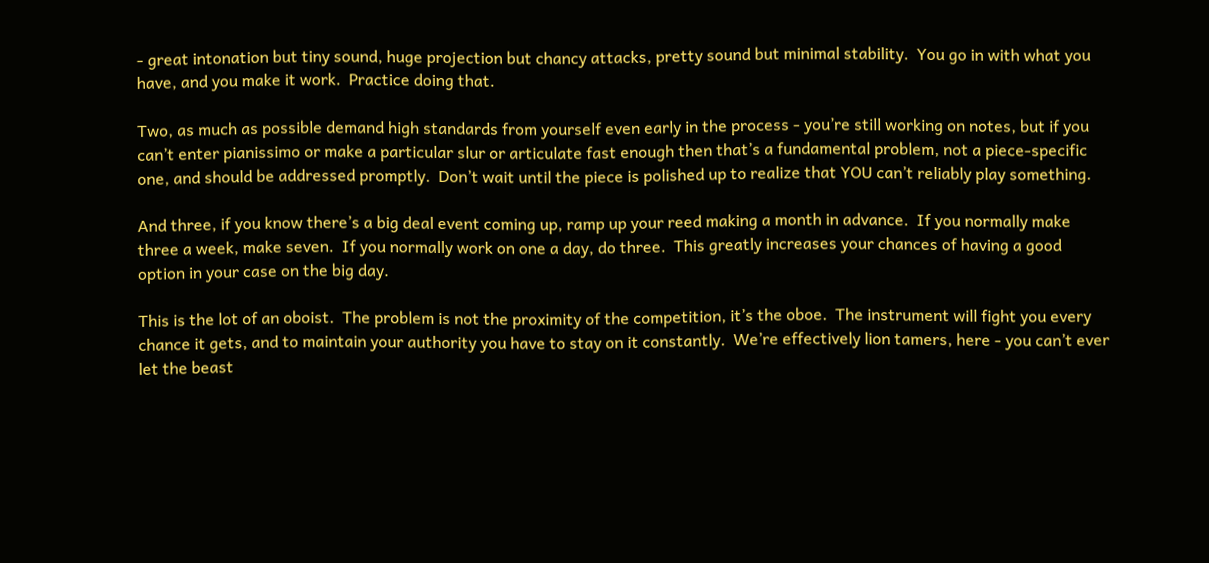- great intonation but tiny sound, huge projection but chancy attacks, pretty sound but minimal stability.  You go in with what you have, and you make it work.  Practice doing that.

Two, as much as possible demand high standards from yourself even early in the process - you’re still working on notes, but if you can’t enter pianissimo or make a particular slur or articulate fast enough then that’s a fundamental problem, not a piece-specific one, and should be addressed promptly.  Don’t wait until the piece is polished up to realize that YOU can’t reliably play something.

And three, if you know there’s a big deal event coming up, ramp up your reed making a month in advance.  If you normally make three a week, make seven.  If you normally work on one a day, do three.  This greatly increases your chances of having a good option in your case on the big day.

This is the lot of an oboist.  The problem is not the proximity of the competition, it’s the oboe.  The instrument will fight you every chance it gets, and to maintain your authority you have to stay on it constantly.  We’re effectively lion tamers, here - you can’t ever let the beast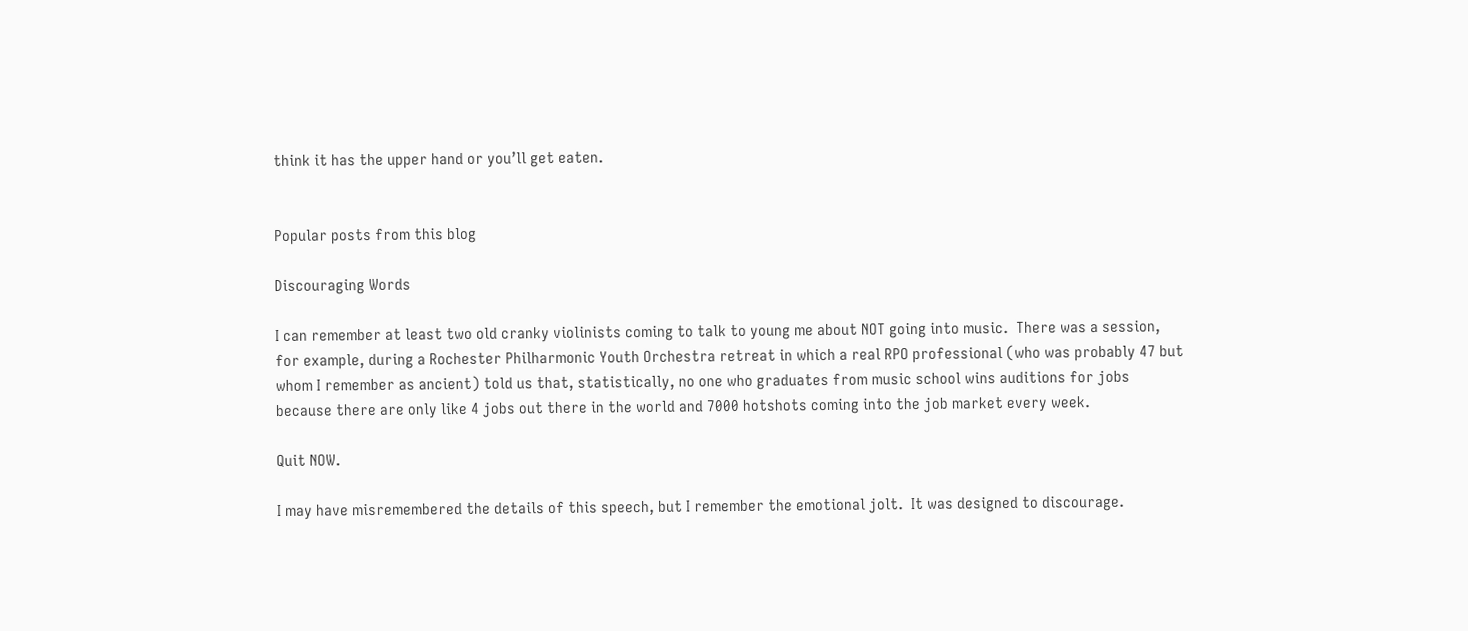think it has the upper hand or you’ll get eaten.


Popular posts from this blog

Discouraging Words

I can remember at least two old cranky violinists coming to talk to young me about NOT going into music.  There was a session, for example, during a Rochester Philharmonic Youth Orchestra retreat in which a real RPO professional (who was probably 47 but whom I remember as ancient) told us that, statistically, no one who graduates from music school wins auditions for jobs because there are only like 4 jobs out there in the world and 7000 hotshots coming into the job market every week.

Quit NOW.

I may have misremembered the details of this speech, but I remember the emotional jolt.  It was designed to discourage.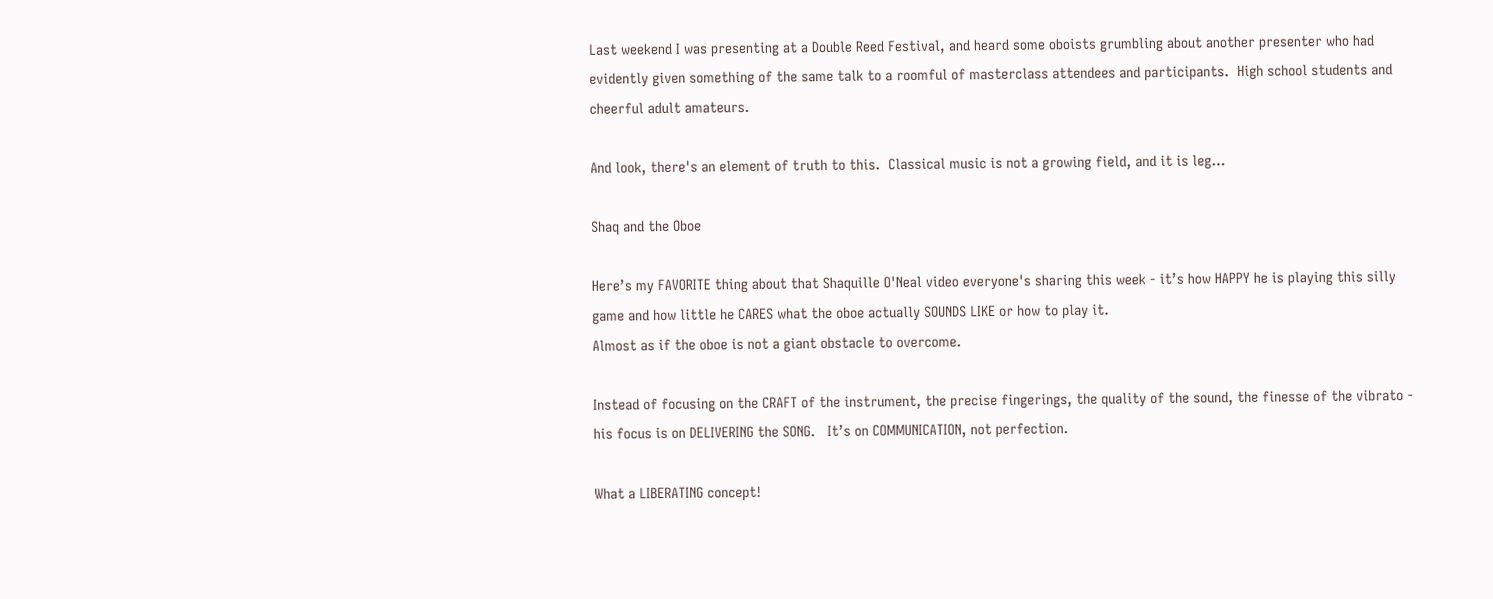Last weekend I was presenting at a Double Reed Festival, and heard some oboists grumbling about another presenter who had evidently given something of the same talk to a roomful of masterclass attendees and participants.  High school students and cheerful adult amateurs.

And look, there's an element of truth to this.  Classical music is not a growing field, and it is leg…

Shaq and the Oboe

Here’s my FAVORITE thing about that Shaquille O'Neal video everyone's sharing this week - it’s how HAPPY he is playing this silly game and how little he CARES what the oboe actually SOUNDS LIKE or how to play it.
Almost as if the oboe is not a giant obstacle to overcome.

Instead of focusing on the CRAFT of the instrument, the precise fingerings, the quality of the sound, the finesse of the vibrato - his focus is on DELIVERING the SONG.   It’s on COMMUNICATION, not perfection.

What a LIBERATING concept!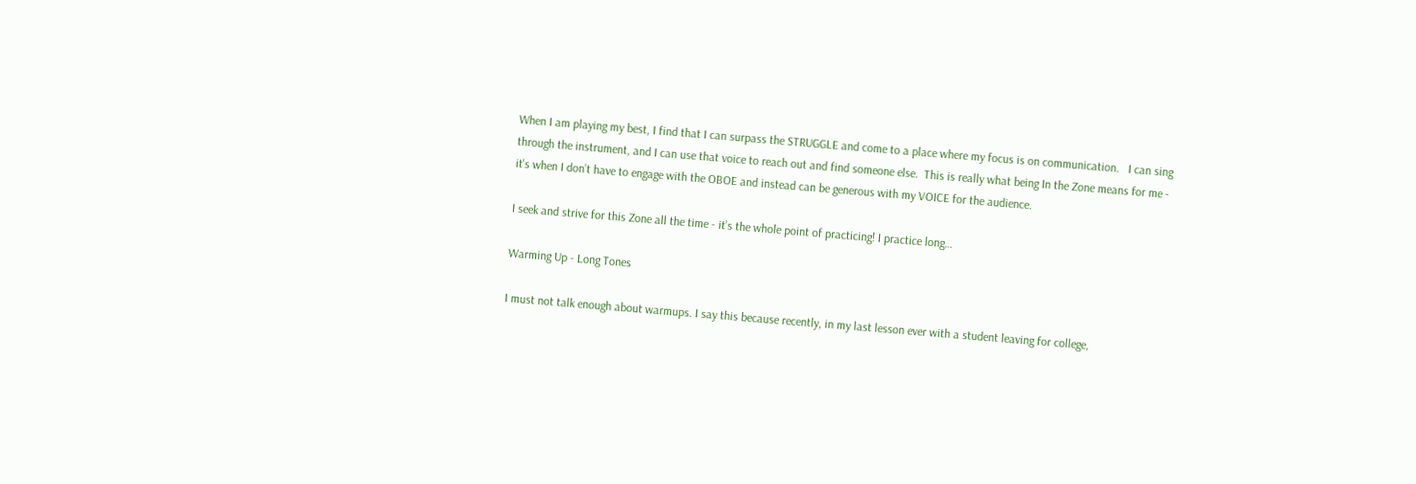When I am playing my best, I find that I can surpass the STRUGGLE and come to a place where my focus is on communication.   I can sing through the instrument, and I can use that voice to reach out and find someone else.  This is really what being In the Zone means for me - it's when I don’t have to engage with the OBOE and instead can be generous with my VOICE for the audience.

I seek and strive for this Zone all the time - it’s the whole point of practicing! I practice long…

Warming Up - Long Tones

I must not talk enough about warmups. I say this because recently, in my last lesson ever with a student leaving for college,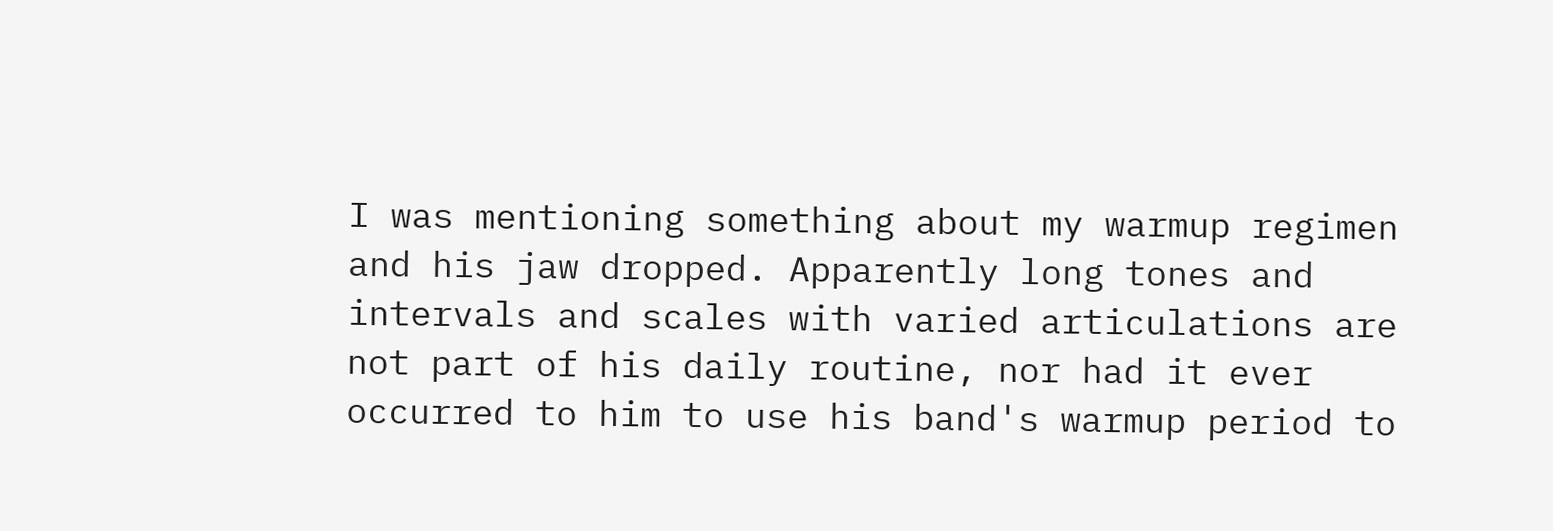I was mentioning something about my warmup regimen and his jaw dropped. Apparently long tones and intervals and scales with varied articulations are not part of his daily routine, nor had it ever occurred to him to use his band's warmup period to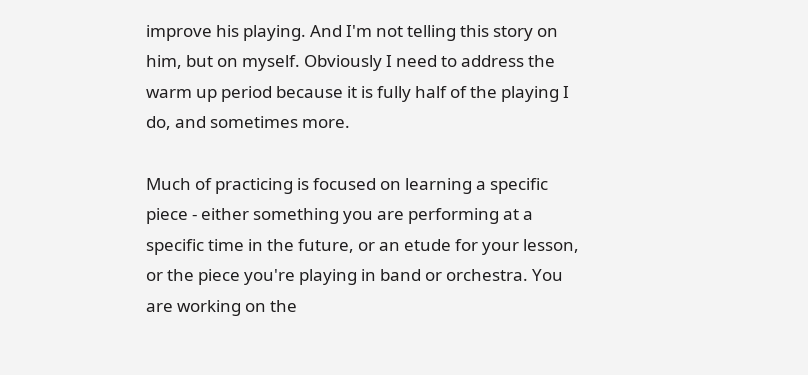improve his playing. And I'm not telling this story on him, but on myself. Obviously I need to address the warm up period because it is fully half of the playing I do, and sometimes more.

Much of practicing is focused on learning a specific piece - either something you are performing at a specific time in the future, or an etude for your lesson, or the piece you're playing in band or orchestra. You are working on the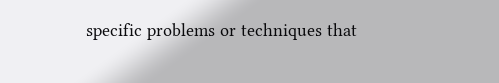specific problems or techniques that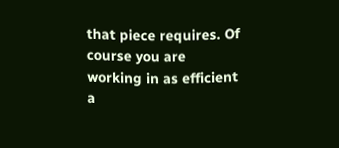that piece requires. Of course you are working in as efficient a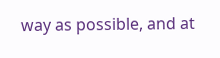way as possible, and at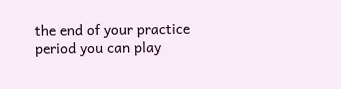the end of your practice period you can play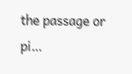the passage or pi…